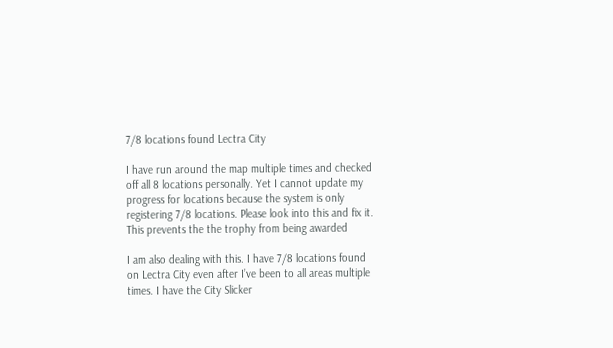7/8 locations found Lectra City

I have run around the map multiple times and checked off all 8 locations personally. Yet I cannot update my progress for locations because the system is only registering 7/8 locations. Please look into this and fix it. This prevents the the trophy from being awarded

I am also dealing with this. I have 7/8 locations found on Lectra City even after I’ve been to all areas multiple times. I have the City Slicker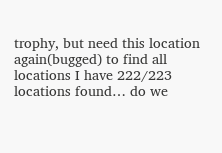trophy, but need this location again(bugged) to find all locations I have 222/223 locations found… do we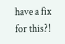have a fix for this?!